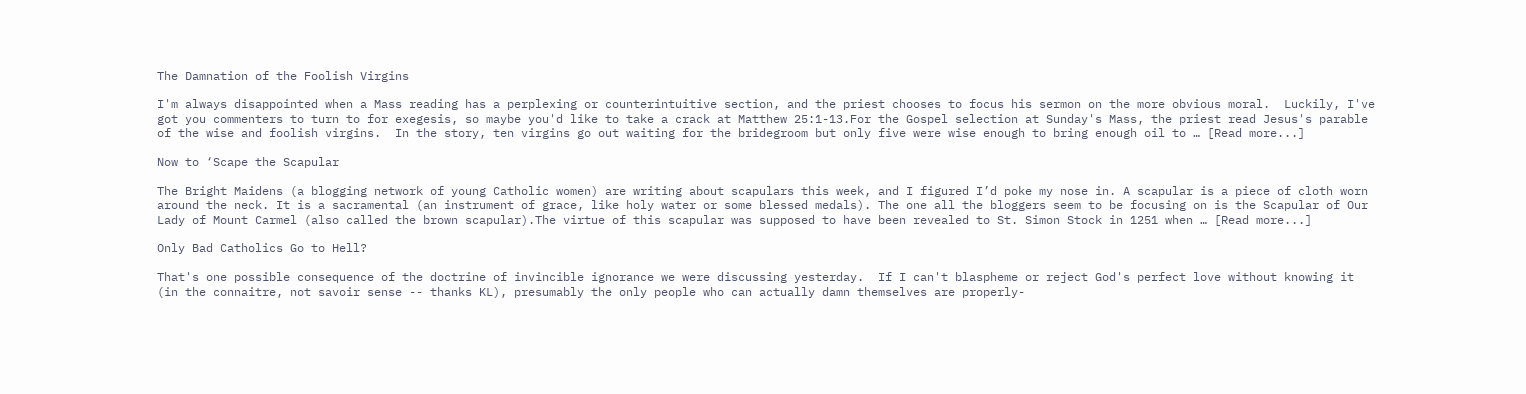The Damnation of the Foolish Virgins

I'm always disappointed when a Mass reading has a perplexing or counterintuitive section, and the priest chooses to focus his sermon on the more obvious moral.  Luckily, I've got you commenters to turn to for exegesis, so maybe you'd like to take a crack at Matthew 25:1-13.For the Gospel selection at Sunday's Mass, the priest read Jesus's parable of the wise and foolish virgins.  In the story, ten virgins go out waiting for the bridegroom but only five were wise enough to bring enough oil to … [Read more...]

Now to ‘Scape the Scapular

The Bright Maidens (a blogging network of young Catholic women) are writing about scapulars this week, and I figured I’d poke my nose in. A scapular is a piece of cloth worn around the neck. It is a sacramental (an instrument of grace, like holy water or some blessed medals). The one all the bloggers seem to be focusing on is the Scapular of Our Lady of Mount Carmel (also called the brown scapular).The virtue of this scapular was supposed to have been revealed to St. Simon Stock in 1251 when … [Read more...]

Only Bad Catholics Go to Hell?

That's one possible consequence of the doctrine of invincible ignorance we were discussing yesterday.  If I can't blaspheme or reject God's perfect love without knowing it (in the connaitre, not savoir sense -- thanks KL), presumably the only people who can actually damn themselves are properly-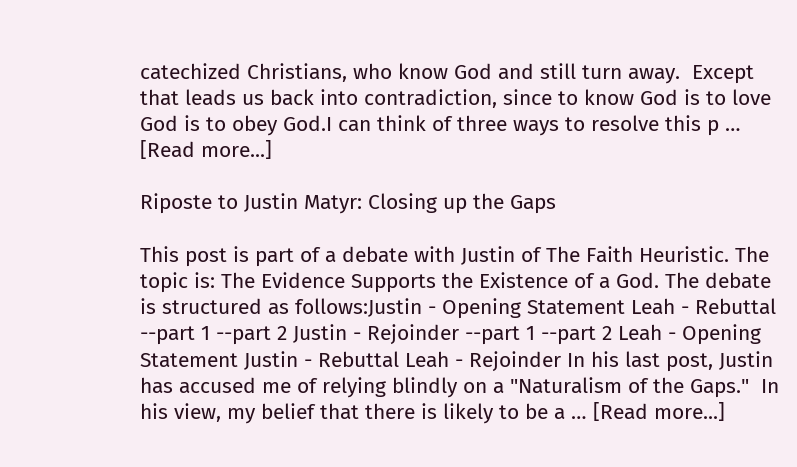catechized Christians, who know God and still turn away.  Except that leads us back into contradiction, since to know God is to love God is to obey God.I can think of three ways to resolve this p … [Read more...]

Riposte to Justin Matyr: Closing up the Gaps

This post is part of a debate with Justin of The Faith Heuristic. The topic is: The Evidence Supports the Existence of a God. The debate is structured as follows:Justin - Opening Statement Leah - Rebuttal --part 1 --part 2 Justin - Rejoinder --part 1 --part 2 Leah - Opening Statement Justin - Rebuttal Leah - Rejoinder In his last post, Justin has accused me of relying blindly on a "Naturalism of the Gaps."  In his view, my belief that there is likely to be a … [Read more...]